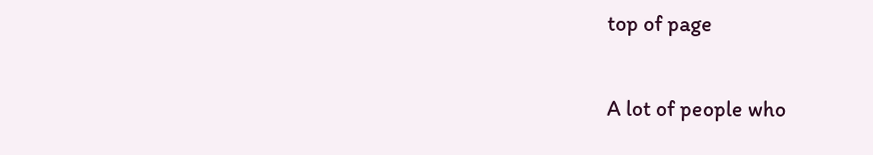top of page


A lot of people who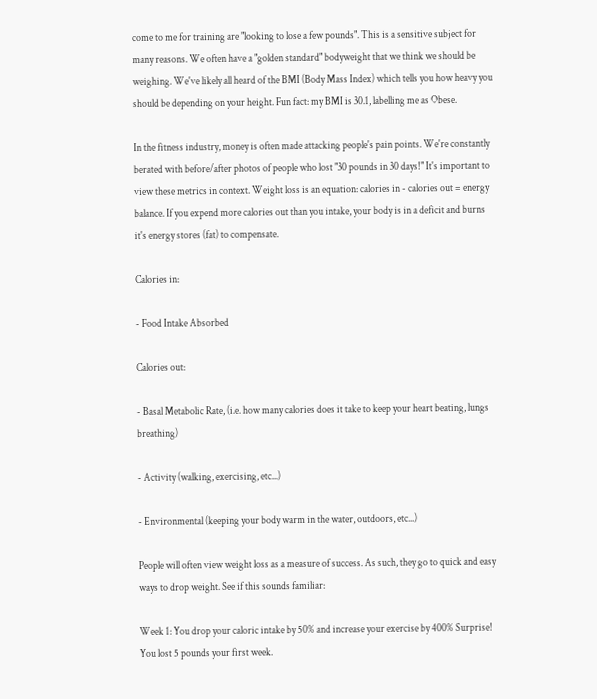come to me for training are "looking to lose a few pounds". This is a sensitive subject for many reasons. We often have a "golden standard" bodyweight that we think we should be weighing. We've likely all heard of the BMI (Body Mass Index) which tells you how heavy you should be depending on your height. Fun fact: my BMI is 30.1, labelling me as Obese.

In the fitness industry, money is often made attacking people's pain points. We're constantly berated with before/after photos of people who lost "30 pounds in 30 days!" It's important to view these metrics in context. Weight loss is an equation: calories in - calories out = energy balance. If you expend more calories out than you intake, your body is in a deficit and burns it's energy stores (fat) to compensate.

Calories in:

- Food Intake Absorbed

Calories out:

- Basal Metabolic Rate, (i.e. how many calories does it take to keep your heart beating, lungs breathing)

- Activity (walking, exercising, etc...)

- Environmental (keeping your body warm in the water, outdoors, etc...)

People will often view weight loss as a measure of success. As such, they go to quick and easy ways to drop weight. See if this sounds familiar:

Week 1: You drop your caloric intake by 50% and increase your exercise by 400% Surprise! You lost 5 pounds your first week.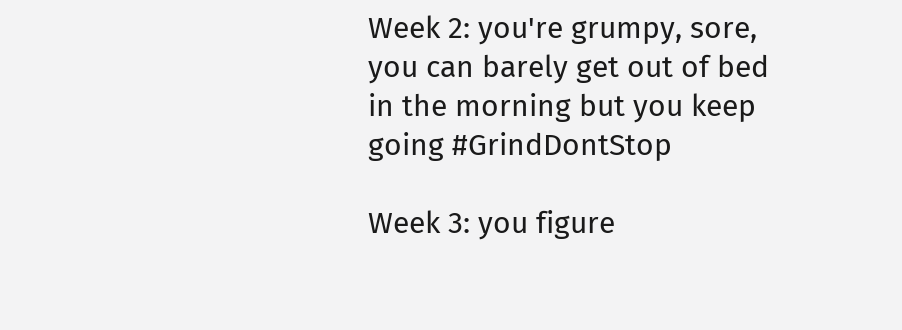Week 2: you're grumpy, sore, you can barely get out of bed in the morning but you keep going #GrindDontStop

Week 3: you figure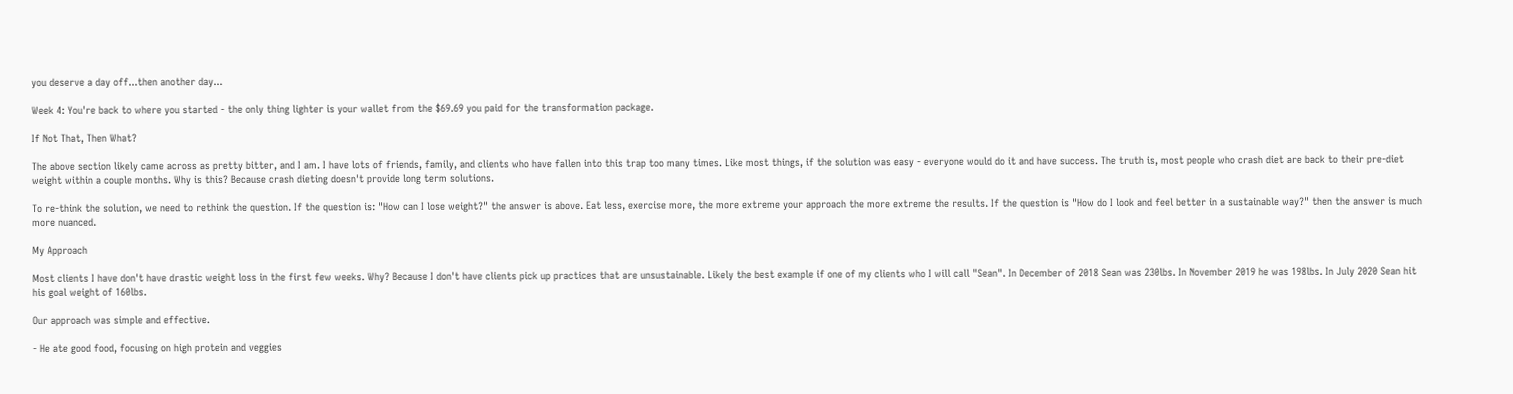you deserve a day off...then another day...

Week 4: You're back to where you started - the only thing lighter is your wallet from the $69.69 you paid for the transformation package.

If Not That, Then What?

The above section likely came across as pretty bitter, and I am. I have lots of friends, family, and clients who have fallen into this trap too many times. Like most things, if the solution was easy - everyone would do it and have success. The truth is, most people who crash diet are back to their pre-diet weight within a couple months. Why is this? Because crash dieting doesn't provide long term solutions.

To re-think the solution, we need to rethink the question. If the question is: "How can I lose weight?" the answer is above. Eat less, exercise more, the more extreme your approach the more extreme the results. If the question is "How do I look and feel better in a sustainable way?" then the answer is much more nuanced.

My Approach

Most clients I have don't have drastic weight loss in the first few weeks. Why? Because I don't have clients pick up practices that are unsustainable. Likely the best example if one of my clients who I will call "Sean". In December of 2018 Sean was 230lbs. In November 2019 he was 198lbs. In July 2020 Sean hit his goal weight of 160lbs.

Our approach was simple and effective.

- He ate good food, focusing on high protein and veggies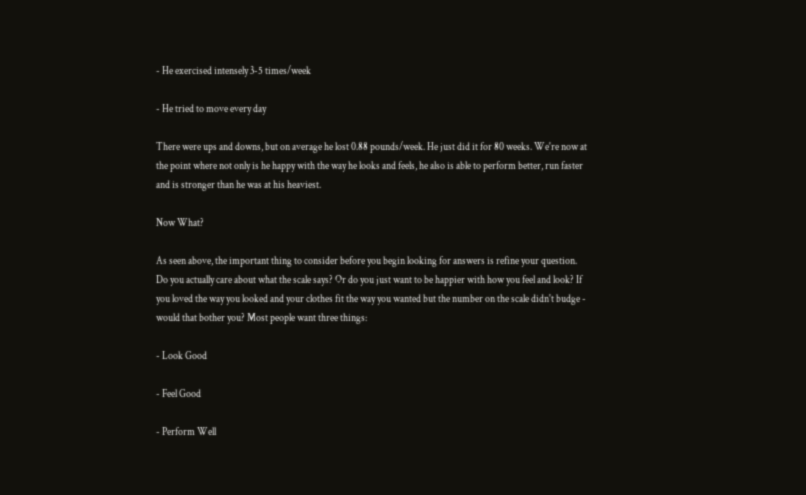- He exercised intensely 3-5 times/week

- He tried to move every day

There were ups and downs, but on average he lost 0.88 pounds/week. He just did it for 80 weeks. We're now at the point where not only is he happy with the way he looks and feels, he also is able to perform better, run faster and is stronger than he was at his heaviest.

Now What?

As seen above, the important thing to consider before you begin looking for answers is refine your question. Do you actually care about what the scale says? Or do you just want to be happier with how you feel and look? If you loved the way you looked and your clothes fit the way you wanted but the number on the scale didn't budge - would that bother you? Most people want three things:

- Look Good

- Feel Good

- Perform Well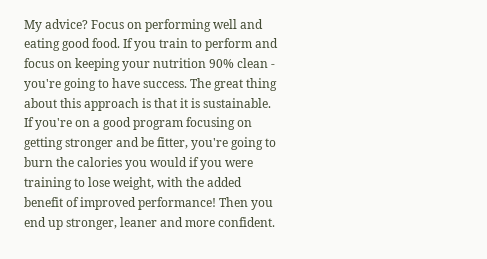My advice? Focus on performing well and eating good food. If you train to perform and focus on keeping your nutrition 90% clean - you're going to have success. The great thing about this approach is that it is sustainable. If you're on a good program focusing on getting stronger and be fitter, you're going to burn the calories you would if you were training to lose weight, with the added benefit of improved performance! Then you end up stronger, leaner and more confident.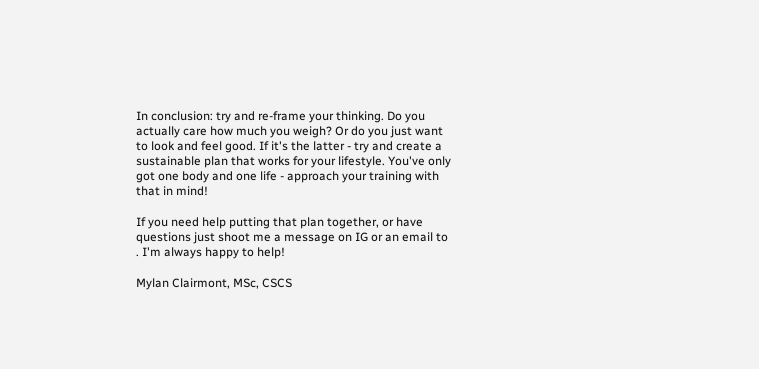In conclusion: try and re-frame your thinking. Do you actually care how much you weigh? Or do you just want to look and feel good. If it's the latter - try and create a sustainable plan that works for your lifestyle. You've only got one body and one life - approach your training with that in mind!

If you need help putting that plan together, or have questions just shoot me a message on IG or an email to . I'm always happy to help!

Mylan Clairmont, MSc, CSCS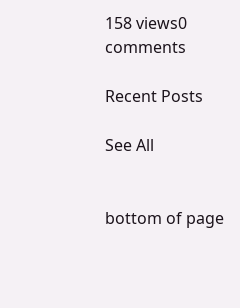158 views0 comments

Recent Posts

See All


bottom of page